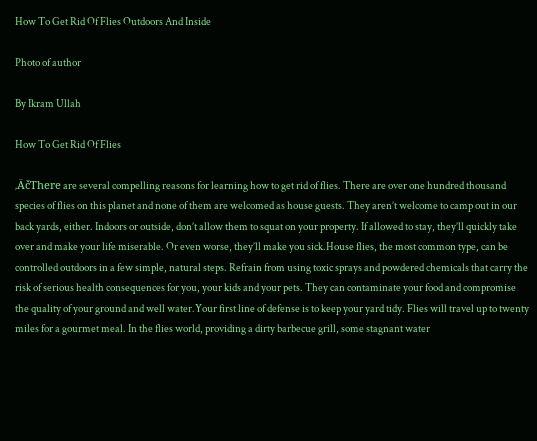How To Get Rid Of Flies Outdoors And Inside

Photo of author

By Ikram Ullah

How To Get Rid Of Flies

‚ÄčThere are several compelling reasons for learning how to get rid of flies. There are over one hundred thousand species of flies on this planet and none of them are welcomed as house guests. They aren’t welcome to camp out in our back yards, either. Indoors or outside, don’t allow them to squat on your property. If allowed to stay, they’ll quickly take over and make your life miserable. Or even worse, they’ll make you sick.House flies, the most common type, can be controlled outdoors in a few simple, natural steps. Refrain from using toxic sprays and powdered chemicals that carry the risk of serious health consequences for you, your kids and your pets. They can contaminate your food and compromise the quality of your ground and well water.Your first line of defense is to keep your yard tidy. Flies will travel up to twenty miles for a gourmet meal. In the flies world, providing a dirty barbecue grill, some stagnant water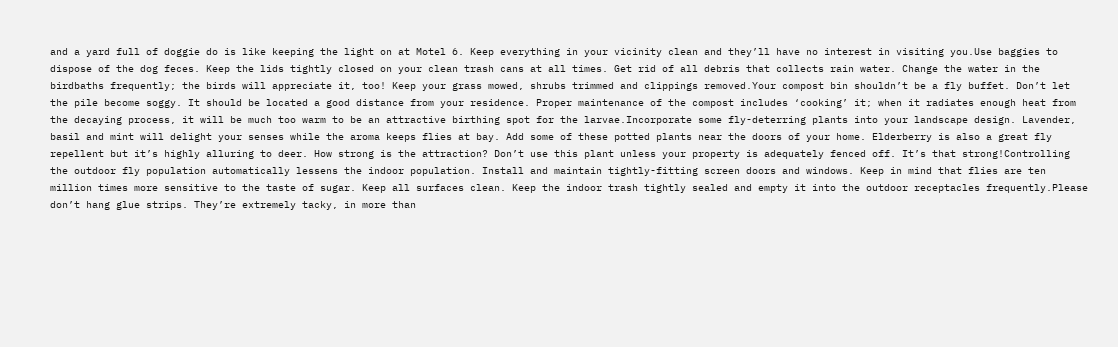and a yard full of doggie do is like keeping the light on at Motel 6. Keep everything in your vicinity clean and they’ll have no interest in visiting you.Use baggies to dispose of the dog feces. Keep the lids tightly closed on your clean trash cans at all times. Get rid of all debris that collects rain water. Change the water in the birdbaths frequently; the birds will appreciate it, too! Keep your grass mowed, shrubs trimmed and clippings removed.Your compost bin shouldn’t be a fly buffet. Don’t let the pile become soggy. It should be located a good distance from your residence. Proper maintenance of the compost includes ‘cooking’ it; when it radiates enough heat from the decaying process, it will be much too warm to be an attractive birthing spot for the larvae.Incorporate some fly-deterring plants into your landscape design. Lavender, basil and mint will delight your senses while the aroma keeps flies at bay. Add some of these potted plants near the doors of your home. Elderberry is also a great fly repellent but it’s highly alluring to deer. How strong is the attraction? Don’t use this plant unless your property is adequately fenced off. It’s that strong!Controlling the outdoor fly population automatically lessens the indoor population. Install and maintain tightly-fitting screen doors and windows. Keep in mind that flies are ten million times more sensitive to the taste of sugar. Keep all surfaces clean. Keep the indoor trash tightly sealed and empty it into the outdoor receptacles frequently.Please don’t hang glue strips. They’re extremely tacky, in more than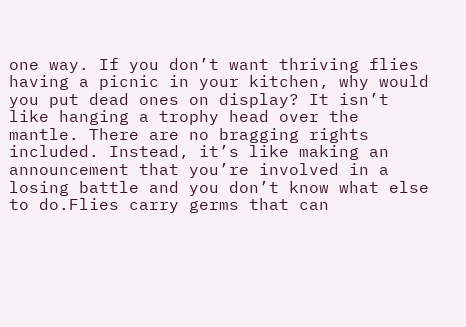one way. If you don’t want thriving flies having a picnic in your kitchen, why would you put dead ones on display? It isn’t like hanging a trophy head over the mantle. There are no bragging rights included. Instead, it’s like making an announcement that you’re involved in a losing battle and you don’t know what else to do.Flies carry germs that can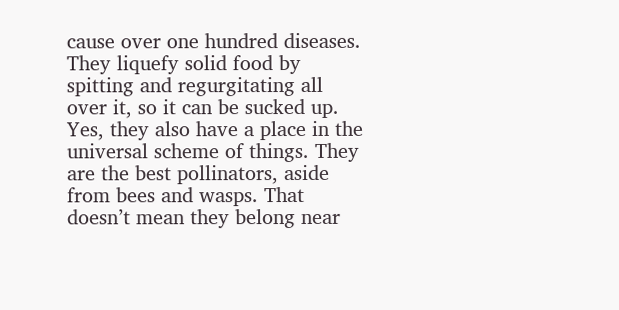cause over one hundred diseases. They liquefy solid food by spitting and regurgitating all over it, so it can be sucked up. Yes, they also have a place in the universal scheme of things. They are the best pollinators, aside from bees and wasps. That doesn’t mean they belong near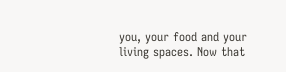you, your food and your living spaces. Now that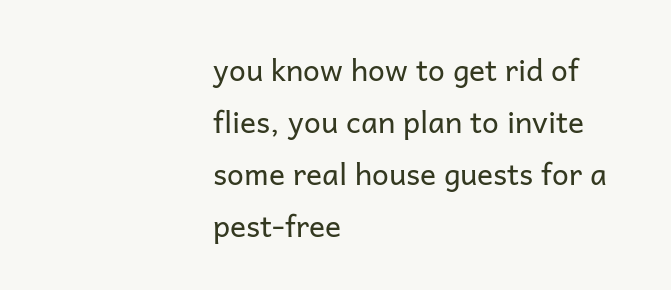you know how to get rid of flies, you can plan to invite some real house guests for a pest-free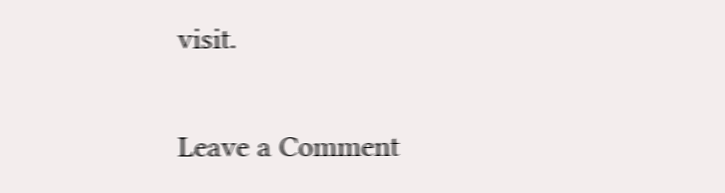visit.

Leave a Comment